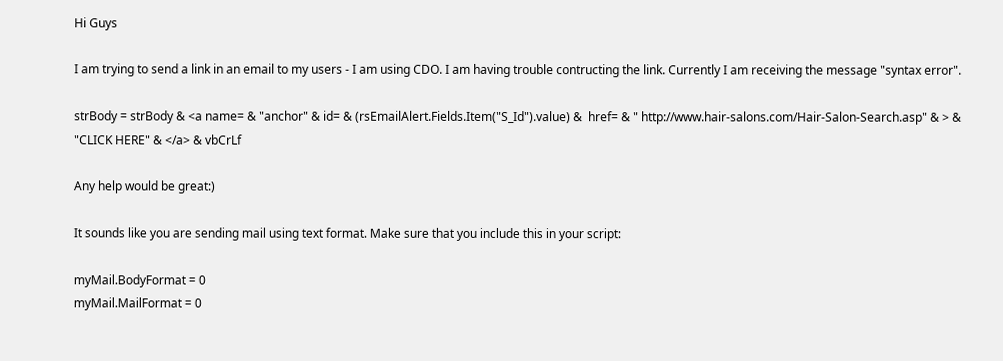Hi Guys

I am trying to send a link in an email to my users - I am using CDO. I am having trouble contructing the link. Currently I am receiving the message "syntax error".

strBody = strBody & <a name= & "anchor" & id= & (rsEmailAlert.Fields.Item("S_Id").value) &  href= & " http://www.hair-salons.com/Hair-Salon-Search.asp" & > & "CLICK HERE" & </a> & vbCrLf

Any help would be great:)

It sounds like you are sending mail using text format. Make sure that you include this in your script:

myMail.BodyFormat = 0
myMail.MailFormat = 0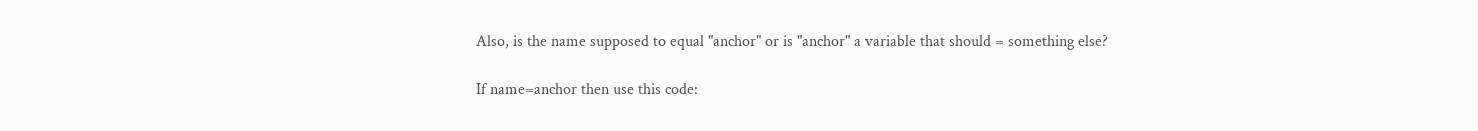Also, is the name supposed to equal "anchor" or is "anchor" a variable that should = something else?

If name=anchor then use this code: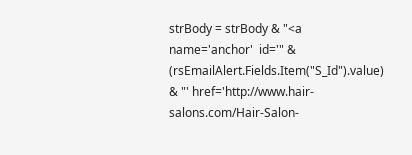strBody = strBody & "<a name='anchor'  id='" & (rsEmailAlert.Fields.Item("S_Id").value) & "' href='http://www.hair-salons.com/Hair-Salon-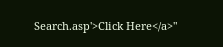Search.asp'>Click Here</a>"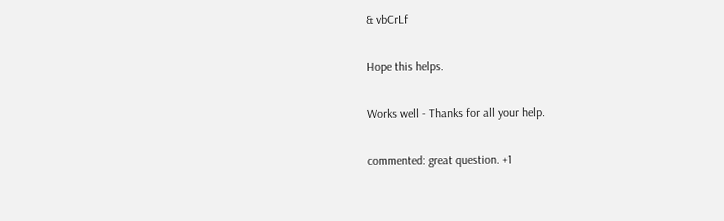& vbCrLf

Hope this helps.

Works well - Thanks for all your help.

commented: great question. +1